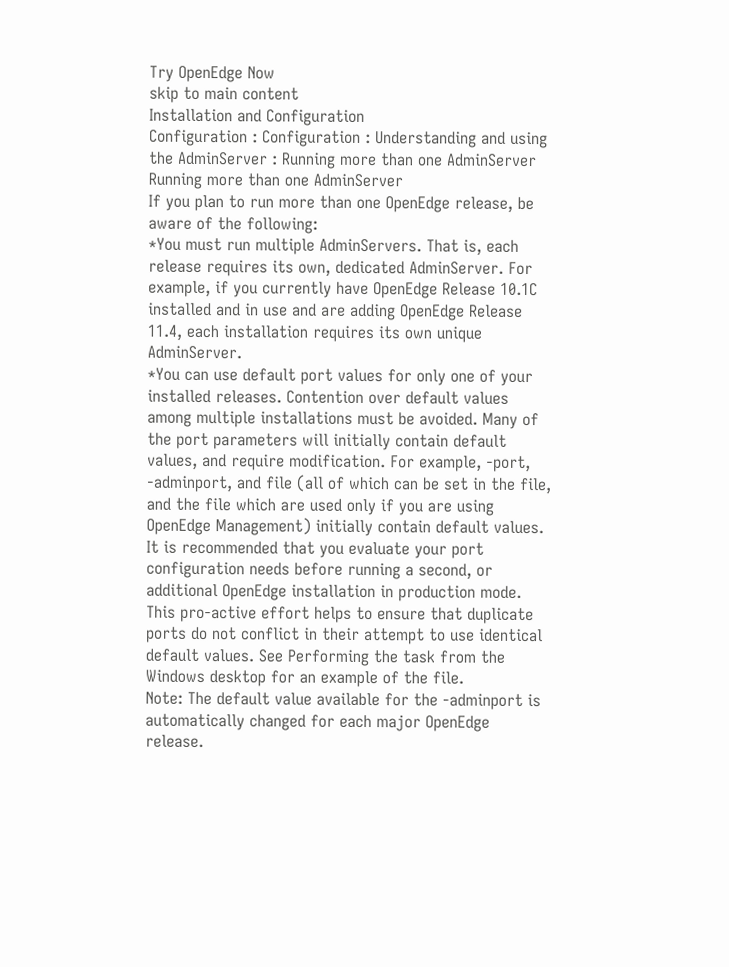Try OpenEdge Now
skip to main content
Installation and Configuration
Configuration : Configuration : Understanding and using the AdminServer : Running more than one AdminServer
Running more than one AdminServer
If you plan to run more than one OpenEdge release, be aware of the following:
*You must run multiple AdminServers. That is, each release requires its own, dedicated AdminServer. For example, if you currently have OpenEdge Release 10.1C installed and in use and are adding OpenEdge Release 11.4, each installation requires its own unique AdminServer.
*You can use default port values for only one of your installed releases. Contention over default values among multiple installations must be avoided. Many of the port parameters will initially contain default values, and require modification. For example, -port, -adminport, and file (all of which can be set in the file, and the file which are used only if you are using OpenEdge Management) initially contain default values.
It is recommended that you evaluate your port configuration needs before running a second, or additional OpenEdge installation in production mode. This pro-active effort helps to ensure that duplicate ports do not conflict in their attempt to use identical default values. See Performing the task from the Windows desktop for an example of the file.
Note: The default value available for the -adminport is automatically changed for each major OpenEdge release.